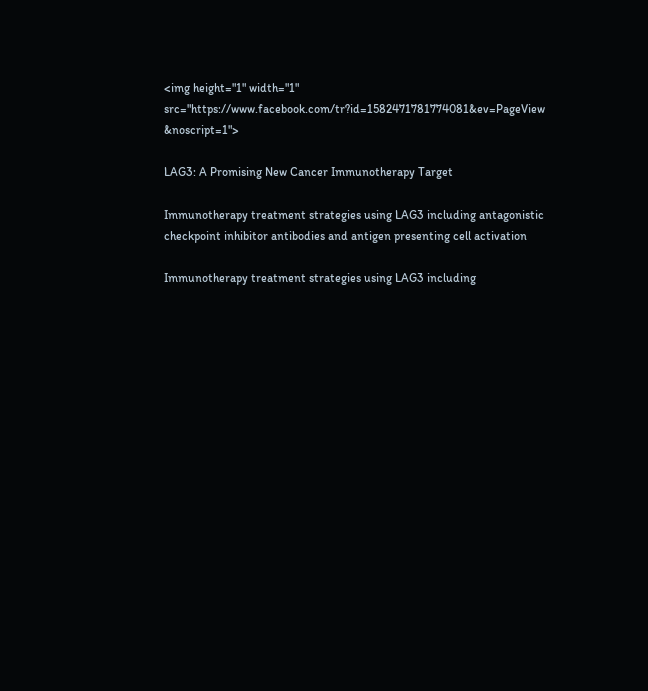<img height="1" width="1" src="https://www.facebook.com/tr?id=1582471781774081&ev=PageView &noscript=1">

LAG3: A Promising New Cancer Immunotherapy Target

Immunotherapy treatment strategies using LAG3 including antagonistic checkpoint inhibitor antibodies and antigen presenting cell activation

Immunotherapy treatment strategies using LAG3 including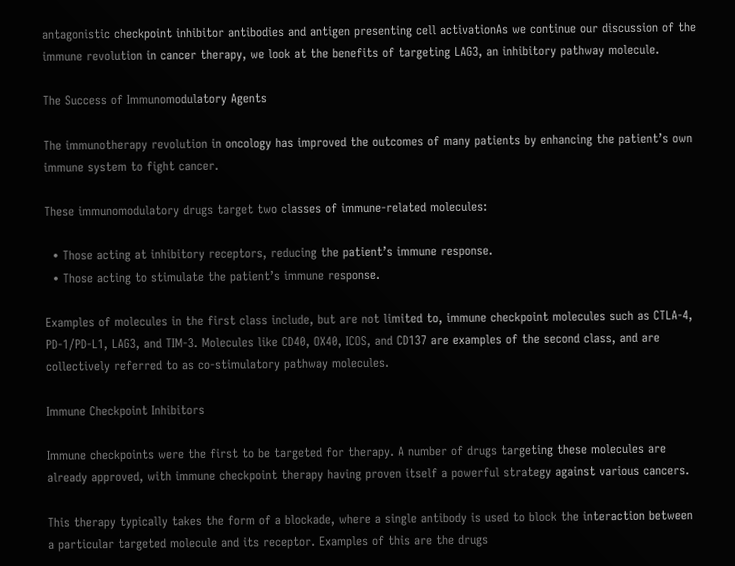antagonistic checkpoint inhibitor antibodies and antigen presenting cell activationAs we continue our discussion of the immune revolution in cancer therapy, we look at the benefits of targeting LAG3, an inhibitory pathway molecule.

The Success of Immunomodulatory Agents

The immunotherapy revolution in oncology has improved the outcomes of many patients by enhancing the patient’s own immune system to fight cancer.

These immunomodulatory drugs target two classes of immune-related molecules:

  • Those acting at inhibitory receptors, reducing the patient’s immune response.
  • Those acting to stimulate the patient’s immune response.

Examples of molecules in the first class include, but are not limited to, immune checkpoint molecules such as CTLA-4, PD-1/PD-L1, LAG3, and TIM-3. Molecules like CD40, OX40, ICOS, and CD137 are examples of the second class, and are collectively referred to as co-stimulatory pathway molecules.

Immune Checkpoint Inhibitors

Immune checkpoints were the first to be targeted for therapy. A number of drugs targeting these molecules are already approved, with immune checkpoint therapy having proven itself a powerful strategy against various cancers.

This therapy typically takes the form of a blockade, where a single antibody is used to block the interaction between a particular targeted molecule and its receptor. Examples of this are the drugs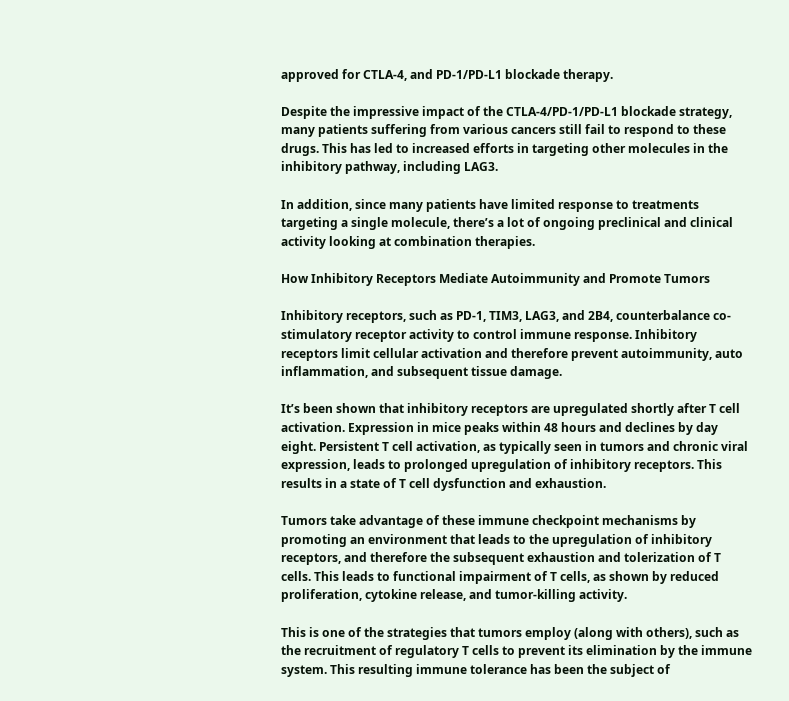approved for CTLA-4, and PD-1/PD-L1 blockade therapy.

Despite the impressive impact of the CTLA-4/PD-1/PD-L1 blockade strategy, many patients suffering from various cancers still fail to respond to these drugs. This has led to increased efforts in targeting other molecules in the inhibitory pathway, including LAG3.

In addition, since many patients have limited response to treatments targeting a single molecule, there’s a lot of ongoing preclinical and clinical activity looking at combination therapies.

How Inhibitory Receptors Mediate Autoimmunity and Promote Tumors

Inhibitory receptors, such as PD-1, TIM3, LAG3, and 2B4, counterbalance co-stimulatory receptor activity to control immune response. Inhibitory receptors limit cellular activation and therefore prevent autoimmunity, auto inflammation, and subsequent tissue damage.

It’s been shown that inhibitory receptors are upregulated shortly after T cell activation. Expression in mice peaks within 48 hours and declines by day eight. Persistent T cell activation, as typically seen in tumors and chronic viral expression, leads to prolonged upregulation of inhibitory receptors. This results in a state of T cell dysfunction and exhaustion.

Tumors take advantage of these immune checkpoint mechanisms by promoting an environment that leads to the upregulation of inhibitory receptors, and therefore the subsequent exhaustion and tolerization of T cells. This leads to functional impairment of T cells, as shown by reduced proliferation, cytokine release, and tumor-killing activity.

This is one of the strategies that tumors employ (along with others), such as the recruitment of regulatory T cells to prevent its elimination by the immune system. This resulting immune tolerance has been the subject of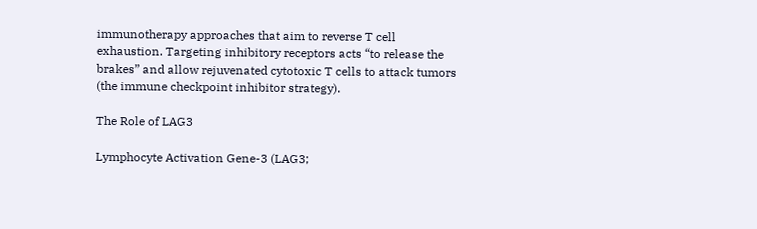immunotherapy approaches that aim to reverse T cell exhaustion. Targeting inhibitory receptors acts “to release the brakes” and allow rejuvenated cytotoxic T cells to attack tumors (the immune checkpoint inhibitor strategy).

The Role of LAG3

Lymphocyte Activation Gene-3 (LAG3;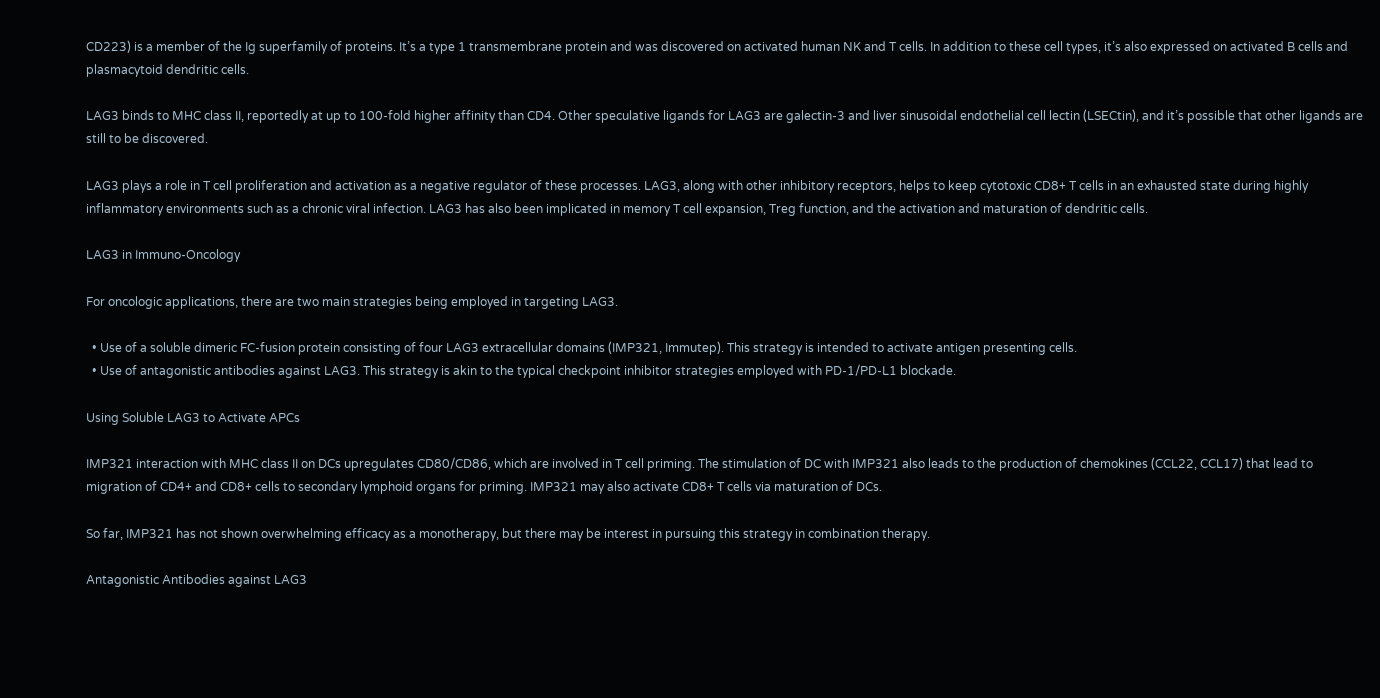CD223) is a member of the Ig superfamily of proteins. It’s a type 1 transmembrane protein and was discovered on activated human NK and T cells. In addition to these cell types, it’s also expressed on activated B cells and plasmacytoid dendritic cells.

LAG3 binds to MHC class II, reportedly at up to 100-fold higher affinity than CD4. Other speculative ligands for LAG3 are galectin-3 and liver sinusoidal endothelial cell lectin (LSECtin), and it’s possible that other ligands are still to be discovered.

LAG3 plays a role in T cell proliferation and activation as a negative regulator of these processes. LAG3, along with other inhibitory receptors, helps to keep cytotoxic CD8+ T cells in an exhausted state during highly inflammatory environments such as a chronic viral infection. LAG3 has also been implicated in memory T cell expansion, Treg function, and the activation and maturation of dendritic cells.

LAG3 in Immuno-Oncology

For oncologic applications, there are two main strategies being employed in targeting LAG3.

  • Use of a soluble dimeric FC-fusion protein consisting of four LAG3 extracellular domains (IMP321, Immutep). This strategy is intended to activate antigen presenting cells.
  • Use of antagonistic antibodies against LAG3. This strategy is akin to the typical checkpoint inhibitor strategies employed with PD-1/PD-L1 blockade.

Using Soluble LAG3 to Activate APCs

IMP321 interaction with MHC class II on DCs upregulates CD80/CD86, which are involved in T cell priming. The stimulation of DC with IMP321 also leads to the production of chemokines (CCL22, CCL17) that lead to migration of CD4+ and CD8+ cells to secondary lymphoid organs for priming. IMP321 may also activate CD8+ T cells via maturation of DCs.

So far, IMP321 has not shown overwhelming efficacy as a monotherapy, but there may be interest in pursuing this strategy in combination therapy.

Antagonistic Antibodies against LAG3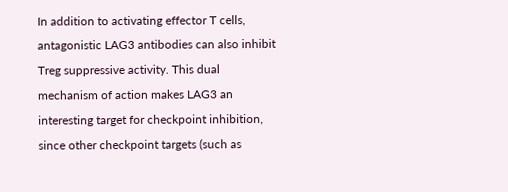In addition to activating effector T cells, antagonistic LAG3 antibodies can also inhibit Treg suppressive activity. This dual mechanism of action makes LAG3 an interesting target for checkpoint inhibition, since other checkpoint targets (such as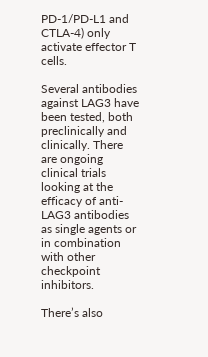PD-1/PD-L1 and CTLA-4) only activate effector T cells.

Several antibodies against LAG3 have been tested, both preclinically and clinically. There are ongoing clinical trials looking at the efficacy of anti-LAG3 antibodies as single agents or in combination with other checkpoint inhibitors.

There’s also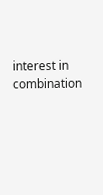interest in combination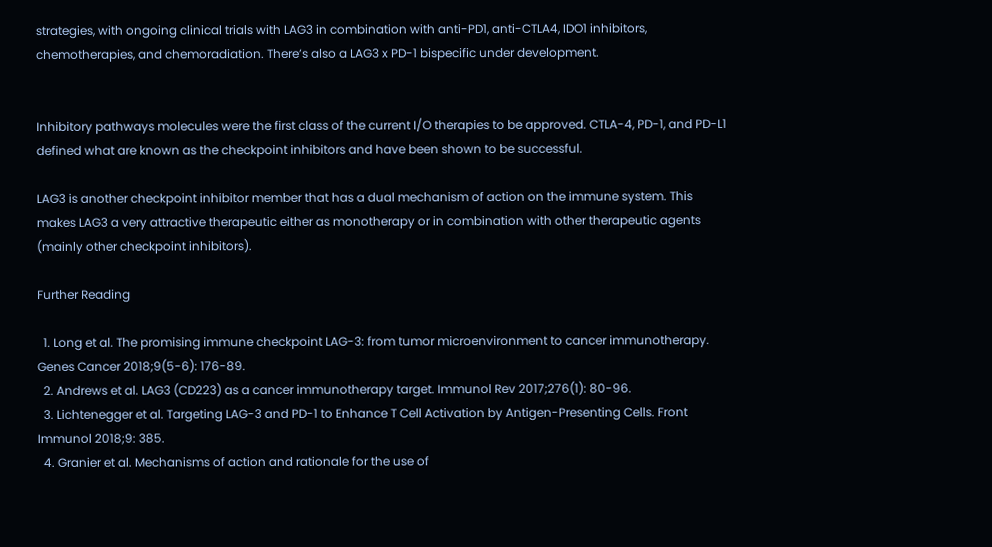strategies, with ongoing clinical trials with LAG3 in combination with anti-PD1, anti-CTLA4, IDO1 inhibitors, chemotherapies, and chemoradiation. There’s also a LAG3 x PD-1 bispecific under development.


Inhibitory pathways molecules were the first class of the current I/O therapies to be approved. CTLA-4, PD-1, and PD-L1 defined what are known as the checkpoint inhibitors and have been shown to be successful.

LAG3 is another checkpoint inhibitor member that has a dual mechanism of action on the immune system. This makes LAG3 a very attractive therapeutic either as monotherapy or in combination with other therapeutic agents (mainly other checkpoint inhibitors).

Further Reading

  1. Long et al. The promising immune checkpoint LAG-3: from tumor microenvironment to cancer immunotherapy. Genes Cancer 2018;9(5-6): 176-89.
  2. Andrews et al. LAG3 (CD223) as a cancer immunotherapy target. Immunol Rev 2017;276(1): 80-96.
  3. Lichtenegger et al. Targeting LAG-3 and PD-1 to Enhance T Cell Activation by Antigen-Presenting Cells. Front Immunol 2018;9: 385.
  4. Granier et al. Mechanisms of action and rationale for the use of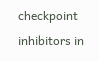checkpoint inhibitors in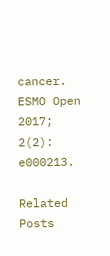cancer. ESMO Open 2017; 2(2): e000213.

Related Posts